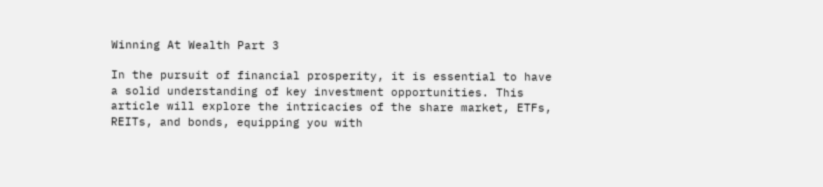Winning At Wealth Part 3

In the pursuit of financial prosperity, it is essential to have a solid understanding of key investment opportunities. This article will explore the intricacies of the share market, ETFs, REITs, and bonds, equipping you with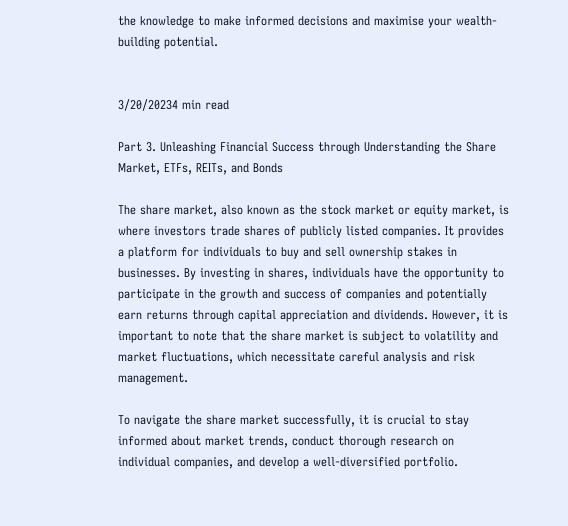the knowledge to make informed decisions and maximise your wealth-building potential.


3/20/20234 min read

Part 3. Unleashing Financial Success through Understanding the Share Market, ETFs, REITs, and Bonds

The share market, also known as the stock market or equity market, is where investors trade shares of publicly listed companies. It provides a platform for individuals to buy and sell ownership stakes in businesses. By investing in shares, individuals have the opportunity to participate in the growth and success of companies and potentially earn returns through capital appreciation and dividends. However, it is important to note that the share market is subject to volatility and market fluctuations, which necessitate careful analysis and risk management.

To navigate the share market successfully, it is crucial to stay informed about market trends, conduct thorough research on individual companies, and develop a well-diversified portfolio.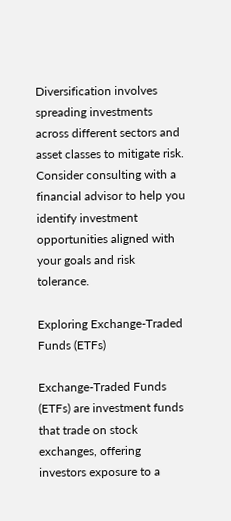Diversification involves spreading investments across different sectors and asset classes to mitigate risk. Consider consulting with a financial advisor to help you identify investment opportunities aligned with your goals and risk tolerance.

Exploring Exchange-Traded Funds (ETFs)

Exchange-Traded Funds (ETFs) are investment funds that trade on stock exchanges, offering investors exposure to a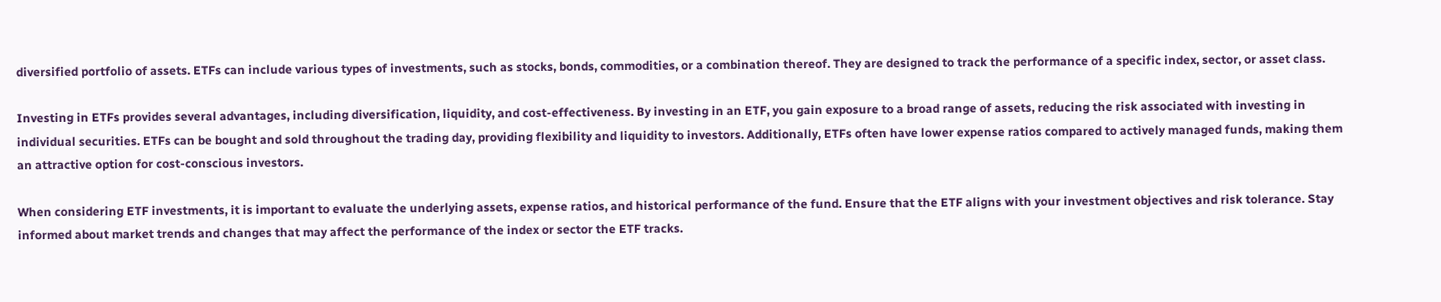diversified portfolio of assets. ETFs can include various types of investments, such as stocks, bonds, commodities, or a combination thereof. They are designed to track the performance of a specific index, sector, or asset class.

Investing in ETFs provides several advantages, including diversification, liquidity, and cost-effectiveness. By investing in an ETF, you gain exposure to a broad range of assets, reducing the risk associated with investing in individual securities. ETFs can be bought and sold throughout the trading day, providing flexibility and liquidity to investors. Additionally, ETFs often have lower expense ratios compared to actively managed funds, making them an attractive option for cost-conscious investors.

When considering ETF investments, it is important to evaluate the underlying assets, expense ratios, and historical performance of the fund. Ensure that the ETF aligns with your investment objectives and risk tolerance. Stay informed about market trends and changes that may affect the performance of the index or sector the ETF tracks.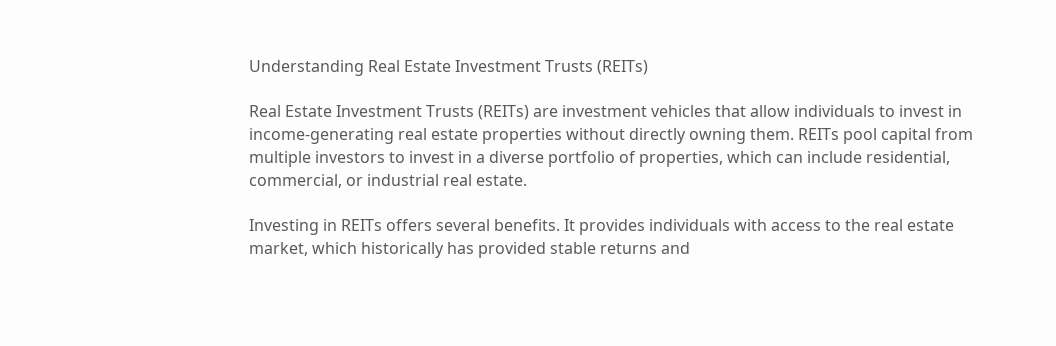Understanding Real Estate Investment Trusts (REITs)

Real Estate Investment Trusts (REITs) are investment vehicles that allow individuals to invest in income-generating real estate properties without directly owning them. REITs pool capital from multiple investors to invest in a diverse portfolio of properties, which can include residential, commercial, or industrial real estate.

Investing in REITs offers several benefits. It provides individuals with access to the real estate market, which historically has provided stable returns and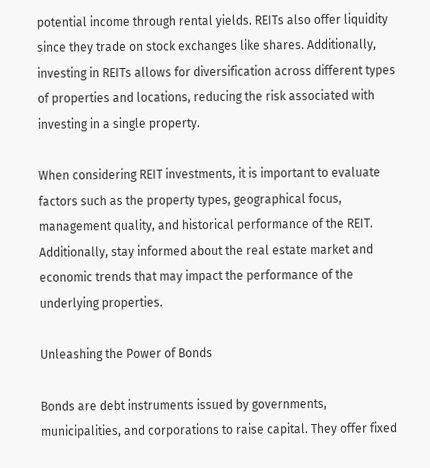potential income through rental yields. REITs also offer liquidity since they trade on stock exchanges like shares. Additionally, investing in REITs allows for diversification across different types of properties and locations, reducing the risk associated with investing in a single property.

When considering REIT investments, it is important to evaluate factors such as the property types, geographical focus, management quality, and historical performance of the REIT. Additionally, stay informed about the real estate market and economic trends that may impact the performance of the underlying properties.

Unleashing the Power of Bonds

Bonds are debt instruments issued by governments, municipalities, and corporations to raise capital. They offer fixed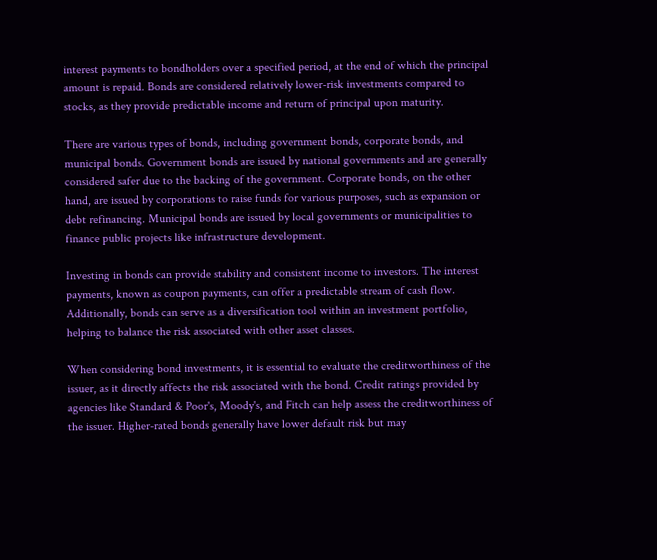interest payments to bondholders over a specified period, at the end of which the principal amount is repaid. Bonds are considered relatively lower-risk investments compared to stocks, as they provide predictable income and return of principal upon maturity.

There are various types of bonds, including government bonds, corporate bonds, and municipal bonds. Government bonds are issued by national governments and are generally considered safer due to the backing of the government. Corporate bonds, on the other hand, are issued by corporations to raise funds for various purposes, such as expansion or debt refinancing. Municipal bonds are issued by local governments or municipalities to finance public projects like infrastructure development.

Investing in bonds can provide stability and consistent income to investors. The interest payments, known as coupon payments, can offer a predictable stream of cash flow. Additionally, bonds can serve as a diversification tool within an investment portfolio, helping to balance the risk associated with other asset classes.

When considering bond investments, it is essential to evaluate the creditworthiness of the issuer, as it directly affects the risk associated with the bond. Credit ratings provided by agencies like Standard & Poor's, Moody's, and Fitch can help assess the creditworthiness of the issuer. Higher-rated bonds generally have lower default risk but may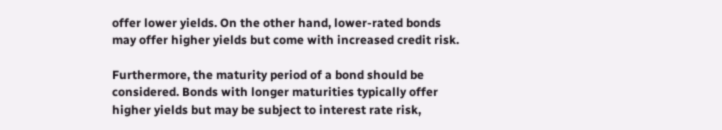offer lower yields. On the other hand, lower-rated bonds may offer higher yields but come with increased credit risk.

Furthermore, the maturity period of a bond should be considered. Bonds with longer maturities typically offer higher yields but may be subject to interest rate risk,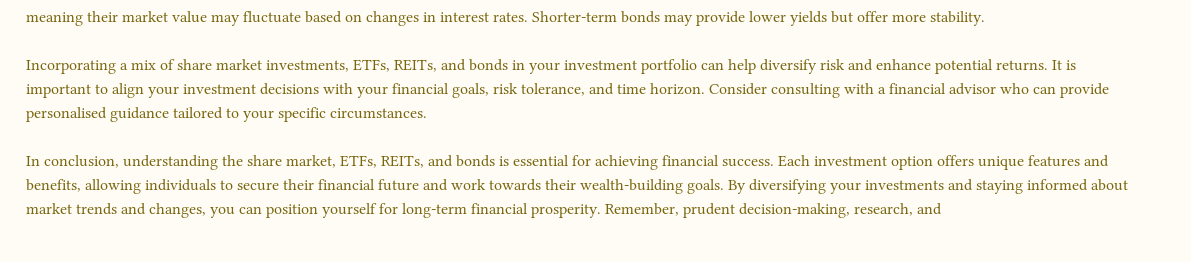meaning their market value may fluctuate based on changes in interest rates. Shorter-term bonds may provide lower yields but offer more stability.

Incorporating a mix of share market investments, ETFs, REITs, and bonds in your investment portfolio can help diversify risk and enhance potential returns. It is important to align your investment decisions with your financial goals, risk tolerance, and time horizon. Consider consulting with a financial advisor who can provide personalised guidance tailored to your specific circumstances.

In conclusion, understanding the share market, ETFs, REITs, and bonds is essential for achieving financial success. Each investment option offers unique features and benefits, allowing individuals to secure their financial future and work towards their wealth-building goals. By diversifying your investments and staying informed about market trends and changes, you can position yourself for long-term financial prosperity. Remember, prudent decision-making, research, and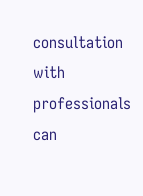consultation with professionals can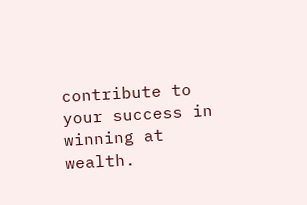contribute to your success in winning at wealth.